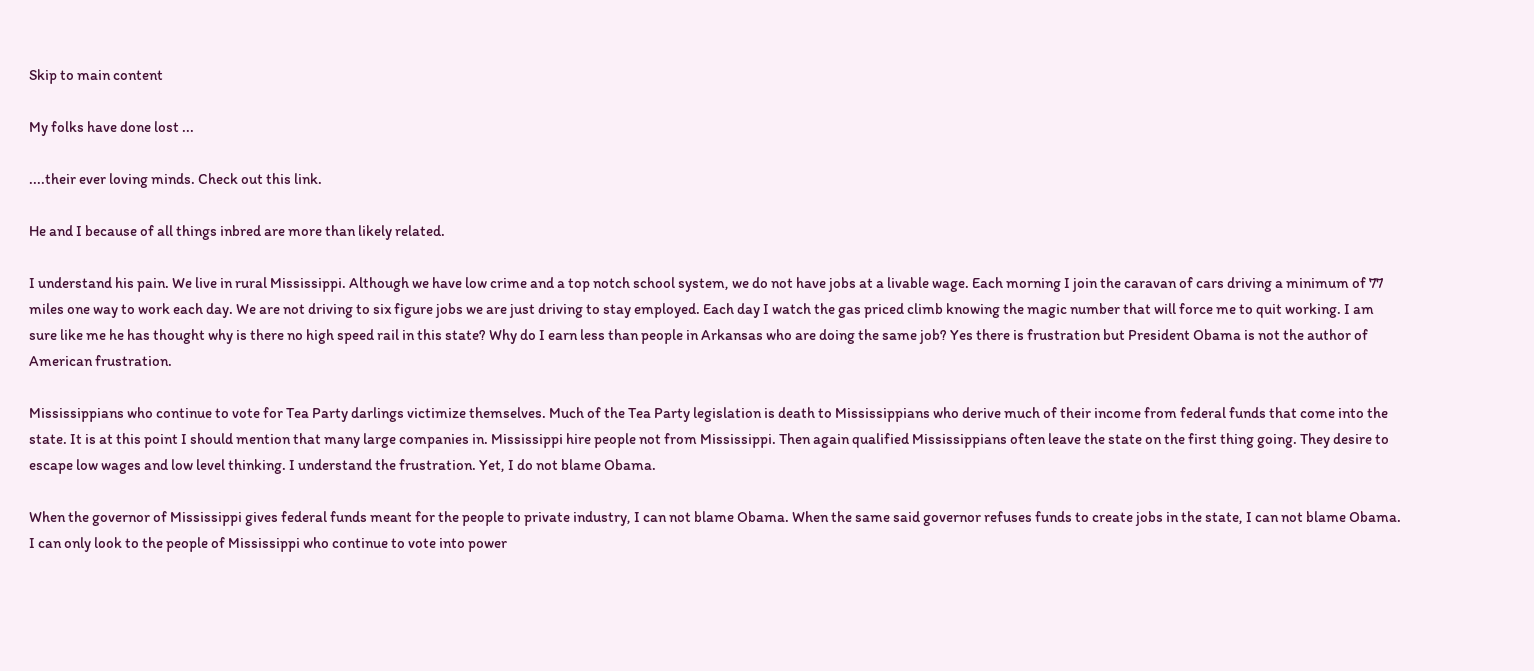Skip to main content

My folks have done lost ...

....their ever loving minds. Check out this link.

He and I because of all things inbred are more than likely related.

I understand his pain. We live in rural Mississippi. Although we have low crime and a top notch school system, we do not have jobs at a livable wage. Each morning I join the caravan of cars driving a minimum of 77 miles one way to work each day. We are not driving to six figure jobs we are just driving to stay employed. Each day I watch the gas priced climb knowing the magic number that will force me to quit working. I am sure like me he has thought why is there no high speed rail in this state? Why do I earn less than people in Arkansas who are doing the same job? Yes there is frustration but President Obama is not the author of American frustration.

Mississippians who continue to vote for Tea Party darlings victimize themselves. Much of the Tea Party legislation is death to Mississippians who derive much of their income from federal funds that come into the state. It is at this point I should mention that many large companies in. Mississippi hire people not from Mississippi. Then again qualified Mississippians often leave the state on the first thing going. They desire to escape low wages and low level thinking. I understand the frustration. Yet, I do not blame Obama.

When the governor of Mississippi gives federal funds meant for the people to private industry, I can not blame Obama. When the same said governor refuses funds to create jobs in the state, I can not blame Obama. I can only look to the people of Mississippi who continue to vote into power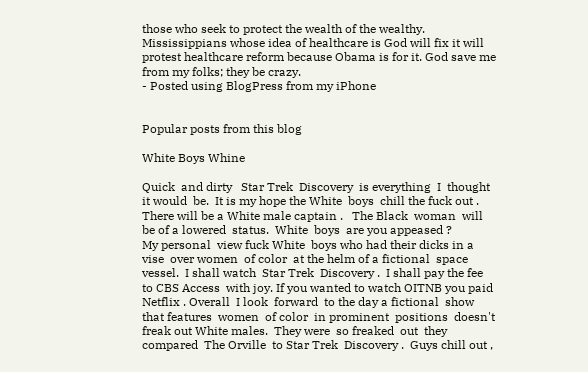those who seek to protect the wealth of the wealthy. Mississippians whose idea of healthcare is God will fix it will protest healthcare reform because Obama is for it. God save me from my folks; they be crazy.
- Posted using BlogPress from my iPhone


Popular posts from this blog

White Boys Whine

Quick  and dirty   Star Trek  Discovery  is everything  I  thought  it would  be.  It is my hope the White  boys  chill the fuck out .  There will be a White male captain .   The Black  woman  will be of a lowered  status.  White  boys  are you appeased ?
My personal  view fuck White  boys who had their dicks in a vise  over women  of color  at the helm of a fictional  space vessel.  I shall watch  Star Trek  Discovery .  I shall pay the fee to CBS Access  with joy. If you wanted to watch OITNB you paid  Netflix . Overall  I look  forward  to the day a fictional  show  that features  women  of color  in prominent  positions  doesn't  freak out White males.  They were  so freaked  out  they compared  The Orville  to Star Trek  Discovery .  Guys chill out ,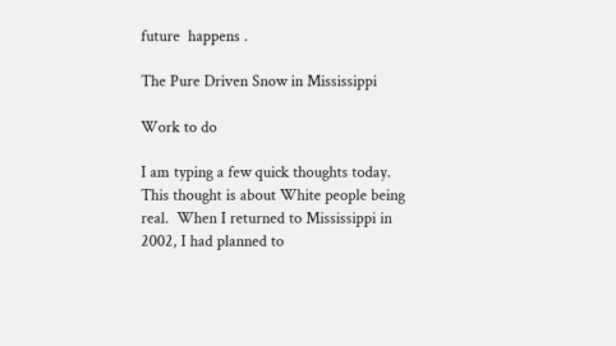future  happens .

The Pure Driven Snow in Mississippi

Work to do

I am typing a few quick thoughts today.  This thought is about White people being real.  When I returned to Mississippi in 2002, I had planned to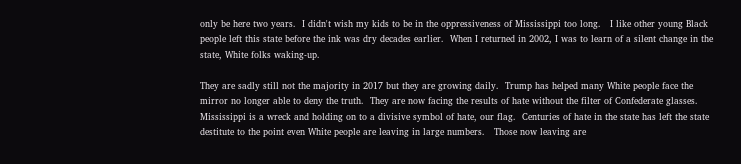only be here two years.  I didn't wish my kids to be in the oppressiveness of Mississippi too long.   I like other young Black people left this state before the ink was dry decades earlier.  When I returned in 2002, I was to learn of a silent change in the state, White folks waking-up.

They are sadly still not the majority in 2017 but they are growing daily.  Trump has helped many White people face the mirror no longer able to deny the truth.  They are now facing the results of hate without the filter of Confederate glasses.  Mississippi is a wreck and holding on to a divisive symbol of hate, our flag.  Centuries of hate in the state has left the state destitute to the point even White people are leaving in large numbers.   Those now leaving are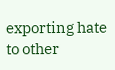exporting hate to other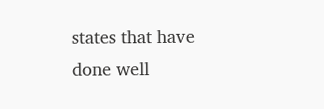states that have done well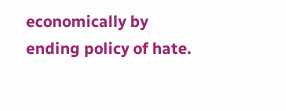economically by ending policy of hate.